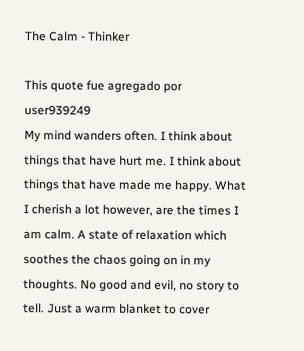The Calm - Thinker

This quote fue agregado por user939249
My mind wanders often. I think about things that have hurt me. I think about things that have made me happy. What I cherish a lot however, are the times I am calm. A state of relaxation which soothes the chaos going on in my thoughts. No good and evil, no story to tell. Just a warm blanket to cover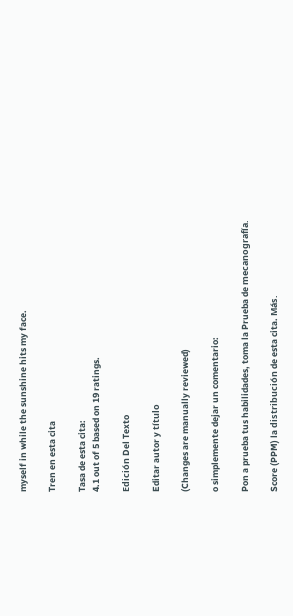myself in while the sunshine hits my face.

Tren en esta cita

Tasa de esta cita:
4.1 out of 5 based on 19 ratings.

Edición Del Texto

Editar autor y título

(Changes are manually reviewed)

o simplemente dejar un comentario:

Pon a prueba tus habilidades, toma la Prueba de mecanografía.

Score (PPM) la distribución de esta cita. Más.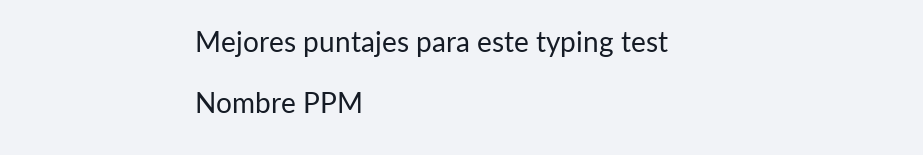Mejores puntajes para este typing test

Nombre PPM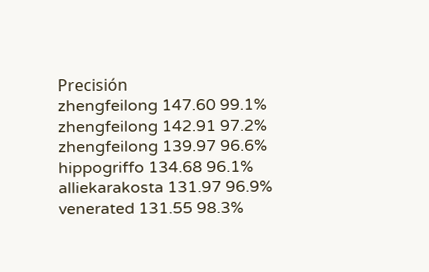Precisión
zhengfeilong 147.60 99.1%
zhengfeilong 142.91 97.2%
zhengfeilong 139.97 96.6%
hippogriffo 134.68 96.1%
alliekarakosta 131.97 96.9%
venerated 131.55 98.3%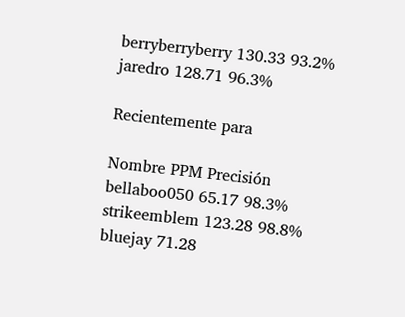berryberryberry 130.33 93.2%
jaredro 128.71 96.3%

Recientemente para

Nombre PPM Precisión
bellaboo050 65.17 98.3%
strikeemblem 123.28 98.8%
bluejay 71.28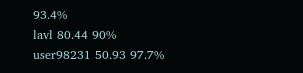93.4%
lavl 80.44 90%
user98231 50.93 97.7%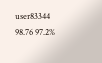user83344 98.76 97.2%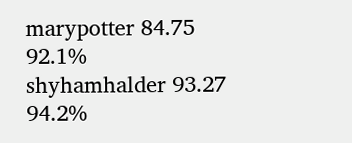marypotter 84.75 92.1%
shyhamhalder 93.27 94.2%